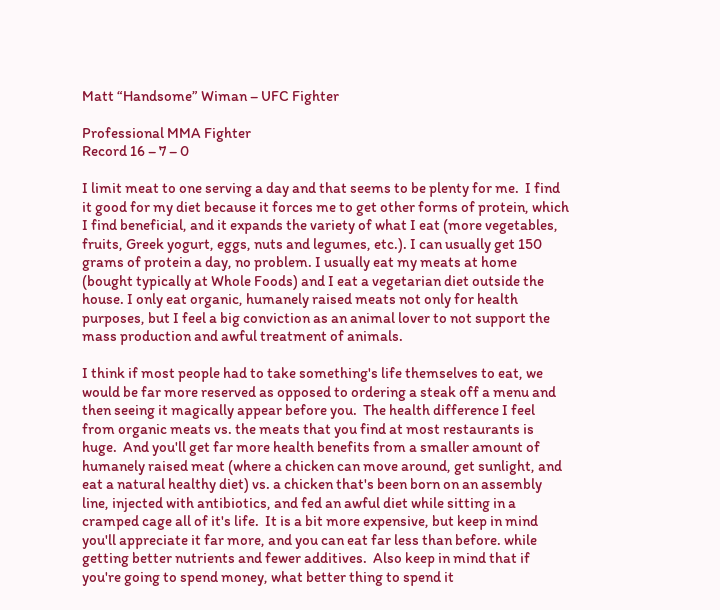Matt “Handsome” Wiman – UFC Fighter

Professional MMA Fighter
Record 16 – 7 – 0

I limit meat to one serving a day and that seems to be plenty for me.  I find it good for my diet because it forces me to get other forms of protein, which I find beneficial, and it expands the variety of what I eat (more vegetables, fruits, Greek yogurt, eggs, nuts and legumes, etc.). I can usually get 150 grams of protein a day, no problem. I usually eat my meats at home (bought typically at Whole Foods) and I eat a vegetarian diet outside the house. I only eat organic, humanely raised meats not only for health purposes, but I feel a big conviction as an animal lover to not support the mass production and awful treatment of animals.

I think if most people had to take something's life themselves to eat, we would be far more reserved as opposed to ordering a steak off a menu and then seeing it magically appear before you.  The health difference I feel from organic meats vs. the meats that you find at most restaurants is huge.  And you'll get far more health benefits from a smaller amount of humanely raised meat (where a chicken can move around, get sunlight, and eat a natural healthy diet) vs. a chicken that's been born on an assembly line, injected with antibiotics, and fed an awful diet while sitting in a cramped cage all of it's life.  It is a bit more expensive, but keep in mind you'll appreciate it far more, and you can eat far less than before. while getting better nutrients and fewer additives.  Also keep in mind that if you're going to spend money, what better thing to spend it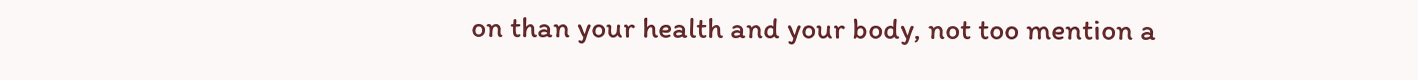on than your health and your body, not too mention a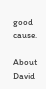good cause.

About David